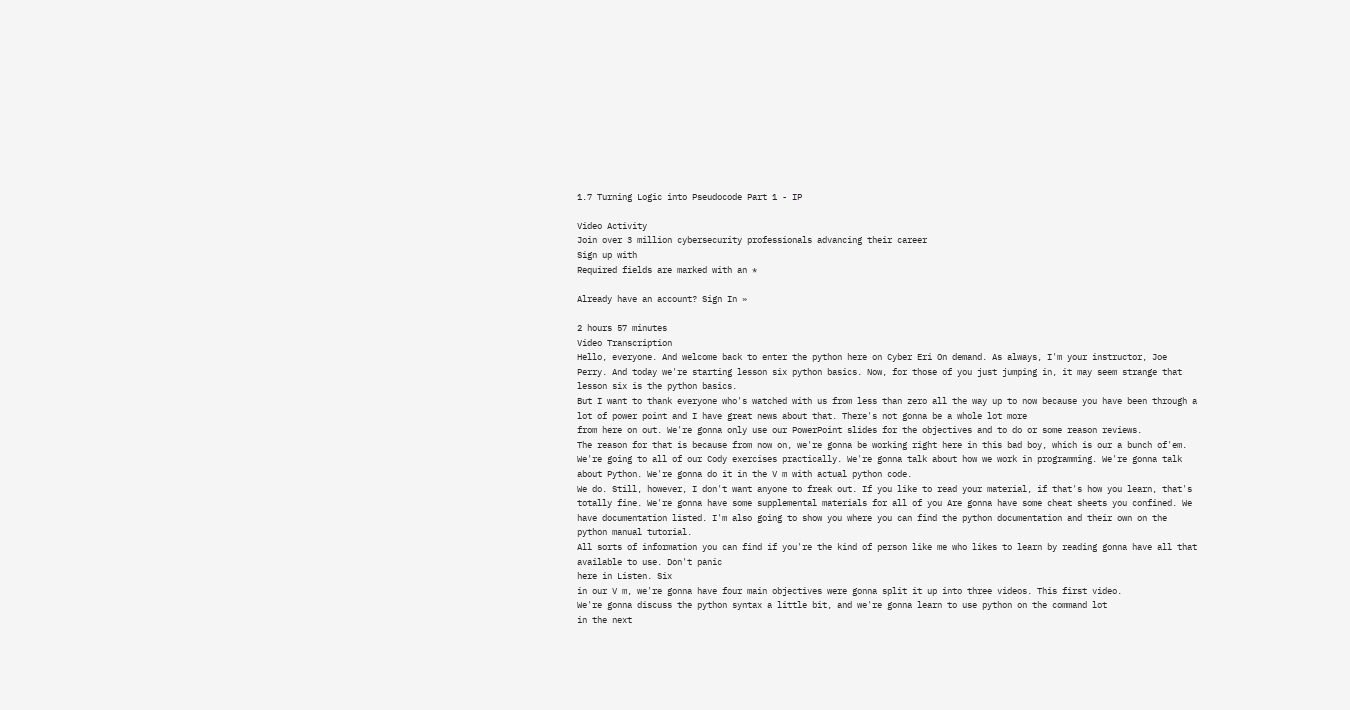1.7 Turning Logic into Pseudocode Part 1 - IP

Video Activity
Join over 3 million cybersecurity professionals advancing their career
Sign up with
Required fields are marked with an *

Already have an account? Sign In »

2 hours 57 minutes
Video Transcription
Hello, everyone. And welcome back to enter the python here on Cyber Eri On demand. As always, I'm your instructor, Joe Perry. And today we're starting lesson six python basics. Now, for those of you just jumping in, it may seem strange that lesson six is the python basics.
But I want to thank everyone who's watched with us from less than zero all the way up to now because you have been through a lot of power point and I have great news about that. There's not gonna be a whole lot more
from here on out. We're gonna only use our PowerPoint slides for the objectives and to do or some reason reviews.
The reason for that is because from now on, we're gonna be working right here in this bad boy, which is our a bunch of'em.
We're going to all of our Cody exercises practically. We're gonna talk about how we work in programming. We're gonna talk about Python. We're gonna do it in the V m with actual python code.
We do. Still, however, I don't want anyone to freak out. If you like to read your material, if that's how you learn, that's totally fine. We're gonna have some supplemental materials for all of you Are gonna have some cheat sheets you confined. We have documentation listed. I'm also going to show you where you can find the python documentation and their own on the python manual tutorial.
All sorts of information you can find if you're the kind of person like me who likes to learn by reading gonna have all that available to use. Don't panic
here in Listen. Six
in our V m, we're gonna have four main objectives were gonna split it up into three videos. This first video.
We're gonna discuss the python syntax a little bit, and we're gonna learn to use python on the command lot
in the next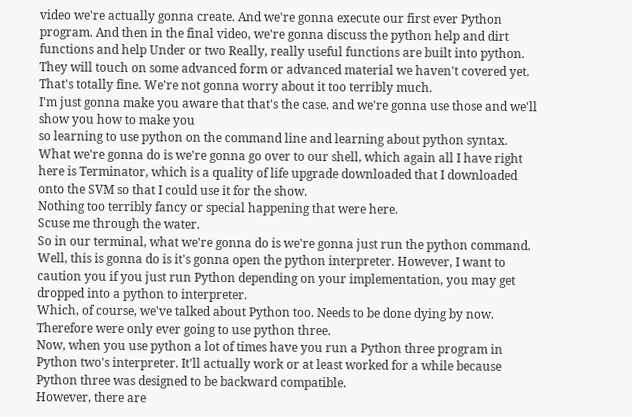video we're actually gonna create. And we're gonna execute our first ever Python program. And then in the final video, we're gonna discuss the python help and dirt functions and help Under or two Really, really useful functions are built into python.
They will touch on some advanced form or advanced material we haven't covered yet. That's totally fine. We're not gonna worry about it too terribly much.
I'm just gonna make you aware that that's the case. and we're gonna use those and we'll show you how to make you
so learning to use python on the command line and learning about python syntax. What we're gonna do is we're gonna go over to our shell, which again all I have right here is Terminator, which is a quality of life upgrade downloaded that I downloaded onto the SVM so that I could use it for the show.
Nothing too terribly fancy or special happening that were here.
Scuse me through the water.
So in our terminal, what we're gonna do is we're gonna just run the python command.
Well, this is gonna do is it's gonna open the python interpreter. However, I want to caution you if you just run Python depending on your implementation, you may get dropped into a python to interpreter.
Which, of course, we've talked about Python too. Needs to be done dying by now. Therefore were only ever going to use python three.
Now, when you use python a lot of times have you run a Python three program in Python two's interpreter. It'll actually work or at least worked for a while because Python three was designed to be backward compatible.
However, there are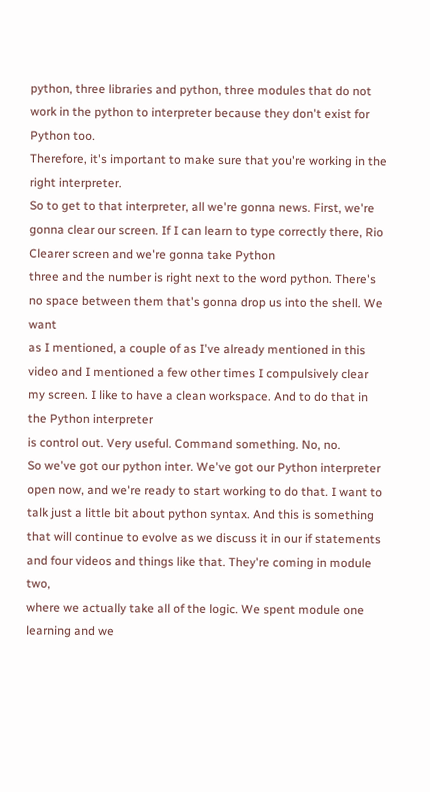python, three libraries and python, three modules that do not work in the python to interpreter because they don't exist for Python too.
Therefore, it's important to make sure that you're working in the right interpreter.
So to get to that interpreter, all we're gonna news. First, we're gonna clear our screen. If I can learn to type correctly there, Rio
Clearer screen and we're gonna take Python
three and the number is right next to the word python. There's no space between them that's gonna drop us into the shell. We want
as I mentioned, a couple of as I've already mentioned in this video and I mentioned a few other times I compulsively clear my screen. I like to have a clean workspace. And to do that in the Python interpreter
is control out. Very useful. Command something. No, no.
So we've got our python inter. We've got our Python interpreter open now, and we're ready to start working to do that. I want to talk just a little bit about python syntax. And this is something that will continue to evolve as we discuss it in our if statements and four videos and things like that. They're coming in module two,
where we actually take all of the logic. We spent module one learning and we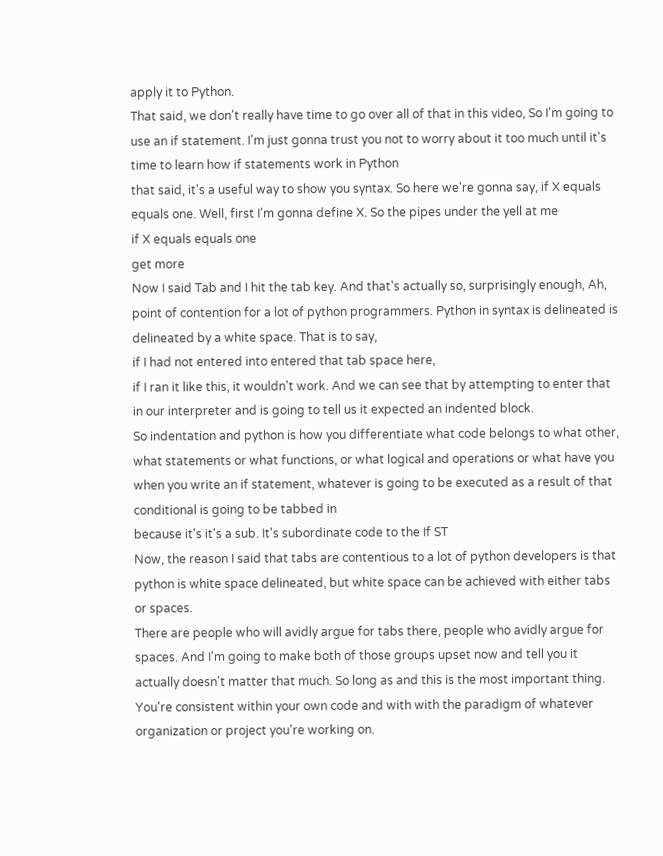apply it to Python.
That said, we don't really have time to go over all of that in this video, So I'm going to use an if statement. I'm just gonna trust you not to worry about it too much until it's time to learn how if statements work in Python
that said, it's a useful way to show you syntax. So here we're gonna say, if X equals equals one. Well, first I'm gonna define X. So the pipes under the yell at me
if X equals equals one
get more
Now I said Tab and I hit the tab key. And that's actually so, surprisingly enough, Ah, point of contention for a lot of python programmers. Python in syntax is delineated is delineated by a white space. That is to say,
if I had not entered into entered that tab space here,
if I ran it like this, it wouldn't work. And we can see that by attempting to enter that in our interpreter and is going to tell us it expected an indented block.
So indentation and python is how you differentiate what code belongs to what other, what statements or what functions, or what logical and operations or what have you
when you write an if statement, whatever is going to be executed as a result of that conditional is going to be tabbed in
because it's it's a sub. It's subordinate code to the If ST
Now, the reason I said that tabs are contentious to a lot of python developers is that python is white space delineated, but white space can be achieved with either tabs or spaces.
There are people who will avidly argue for tabs there, people who avidly argue for spaces. And I'm going to make both of those groups upset now and tell you it actually doesn't matter that much. So long as and this is the most important thing.
You're consistent within your own code and with with the paradigm of whatever organization or project you're working on.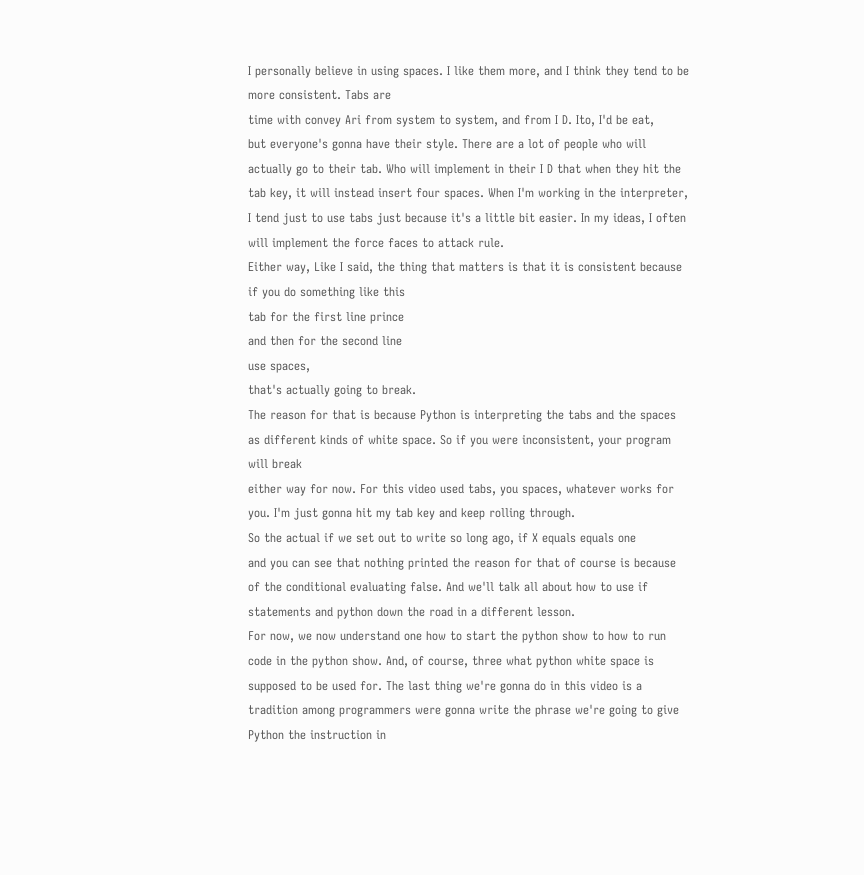I personally believe in using spaces. I like them more, and I think they tend to be more consistent. Tabs are
time with convey Ari from system to system, and from I D. Ito, I'd be eat,
but everyone's gonna have their style. There are a lot of people who will actually go to their tab. Who will implement in their I D that when they hit the tab key, it will instead insert four spaces. When I'm working in the interpreter, I tend just to use tabs just because it's a little bit easier. In my ideas, I often will implement the force faces to attack rule.
Either way, Like I said, the thing that matters is that it is consistent because if you do something like this
tab for the first line prince
and then for the second line
use spaces,
that's actually going to break.
The reason for that is because Python is interpreting the tabs and the spaces as different kinds of white space. So if you were inconsistent, your program will break
either way for now. For this video used tabs, you spaces, whatever works for you. I'm just gonna hit my tab key and keep rolling through.
So the actual if we set out to write so long ago, if X equals equals one
and you can see that nothing printed the reason for that of course is because of the conditional evaluating false. And we'll talk all about how to use if statements and python down the road in a different lesson.
For now, we now understand one how to start the python show to how to run code in the python show. And, of course, three what python white space is supposed to be used for. The last thing we're gonna do in this video is a tradition among programmers were gonna write the phrase we're going to give Python the instruction in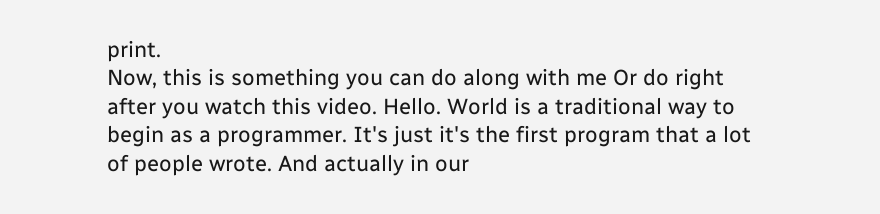print.
Now, this is something you can do along with me Or do right after you watch this video. Hello. World is a traditional way to begin as a programmer. It's just it's the first program that a lot of people wrote. And actually in our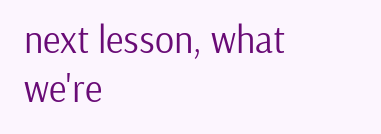next lesson, what we're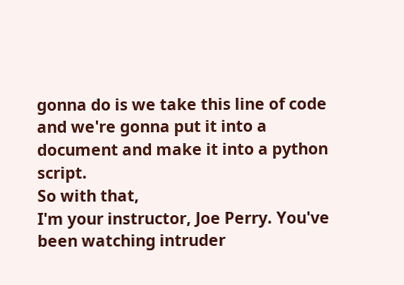gonna do is we take this line of code and we're gonna put it into a document and make it into a python script.
So with that,
I'm your instructor, Joe Perry. You've been watching intruder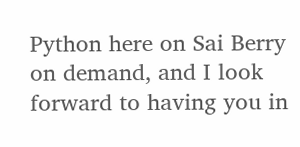Python here on Sai Berry on demand, and I look forward to having you in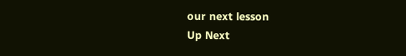our next lesson
Up Next